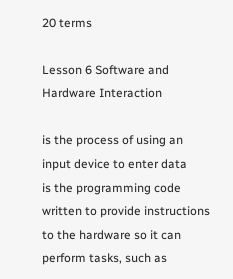20 terms

Lesson 6 Software and Hardware Interaction

is the process of using an input device to enter data
is the programming code written to provide instructions to the hardware so it can perform tasks, such as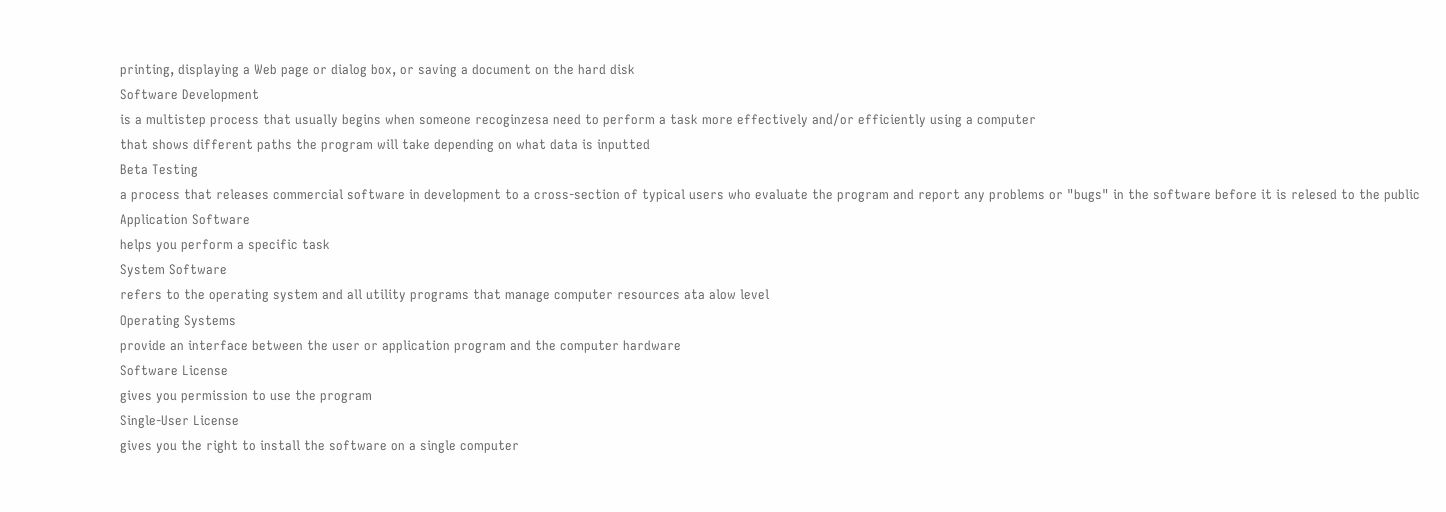printing, displaying a Web page or dialog box, or saving a document on the hard disk
Software Development
is a multistep process that usually begins when someone recoginzesa need to perform a task more effectively and/or efficiently using a computer
that shows different paths the program will take depending on what data is inputted
Beta Testing
a process that releases commercial software in development to a cross-section of typical users who evaluate the program and report any problems or "bugs" in the software before it is relesed to the public
Application Software
helps you perform a specific task
System Software
refers to the operating system and all utility programs that manage computer resources ata alow level
Operating Systems
provide an interface between the user or application program and the computer hardware
Software License
gives you permission to use the program
Single-User License
gives you the right to install the software on a single computer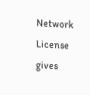Network License
gives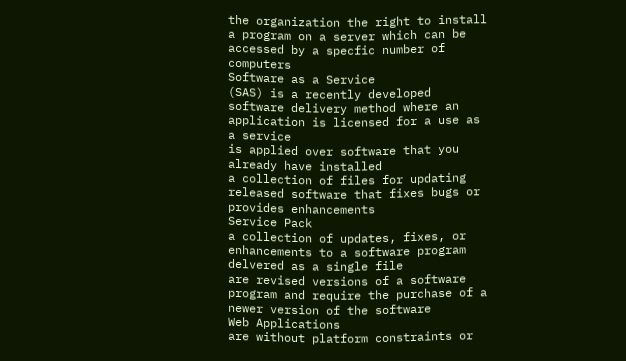the organization the right to install a program on a server which can be accessed by a specfic number of computers
Software as a Service
(SAS) is a recently developed software delivery method where an application is licensed for a use as a service
is applied over software that you already have installed
a collection of files for updating released software that fixes bugs or provides enhancements
Service Pack
a collection of updates, fixes, or enhancements to a software program delvered as a single file
are revised versions of a software program and require the purchase of a newer version of the software
Web Applications
are without platform constraints or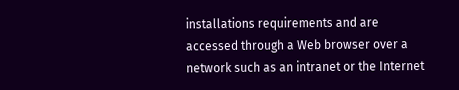installations requirements and are accessed through a Web browser over a network such as an intranet or the Internet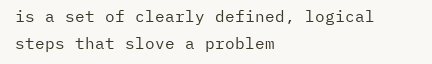is a set of clearly defined, logical steps that slove a problem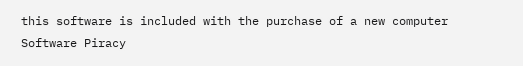this software is included with the purchase of a new computer
Software Piracy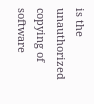is the unauthorized copying of software